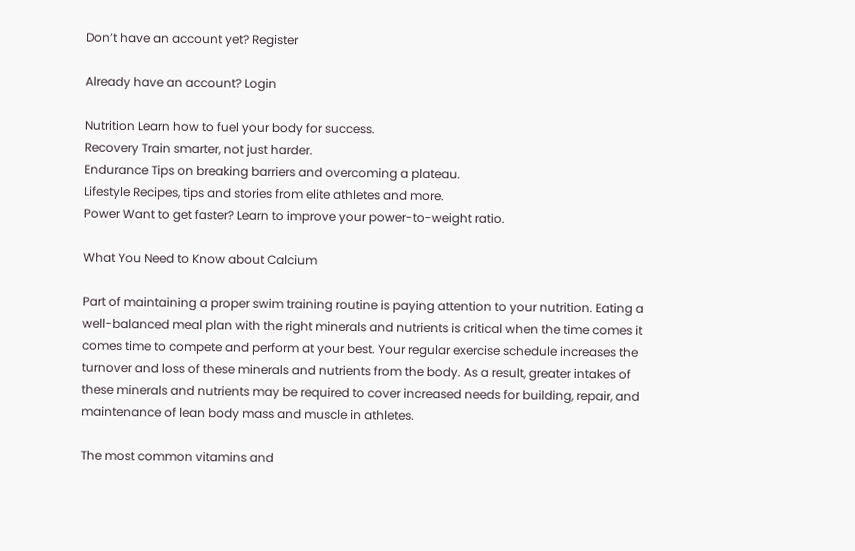Don’t have an account yet? Register

Already have an account? Login

Nutrition Learn how to fuel your body for success.
Recovery Train smarter, not just harder.
Endurance Tips on breaking barriers and overcoming a plateau.
Lifestyle Recipes, tips and stories from elite athletes and more.
Power Want to get faster? Learn to improve your power-to-weight ratio.

What You Need to Know about Calcium

Part of maintaining a proper swim training routine is paying attention to your nutrition. Eating a well-balanced meal plan with the right minerals and nutrients is critical when the time comes it comes time to compete and perform at your best. Your regular exercise schedule increases the turnover and loss of these minerals and nutrients from the body. As a result, greater intakes of these minerals and nutrients may be required to cover increased needs for building, repair, and maintenance of lean body mass and muscle in athletes.

The most common vitamins and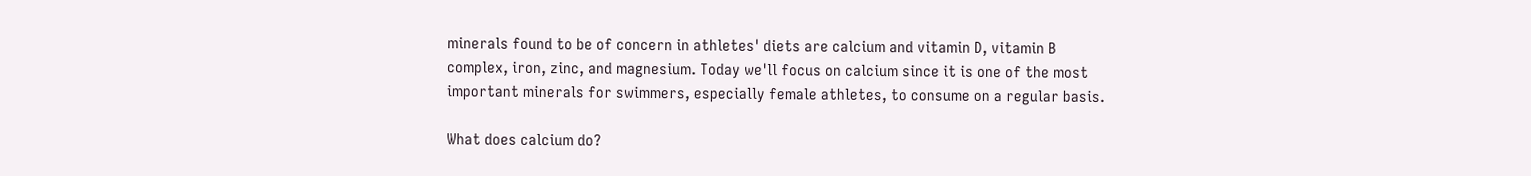minerals found to be of concern in athletes' diets are calcium and vitamin D, vitamin B complex, iron, zinc, and magnesium. Today we'll focus on calcium since it is one of the most important minerals for swimmers, especially female athletes, to consume on a regular basis.

What does calcium do?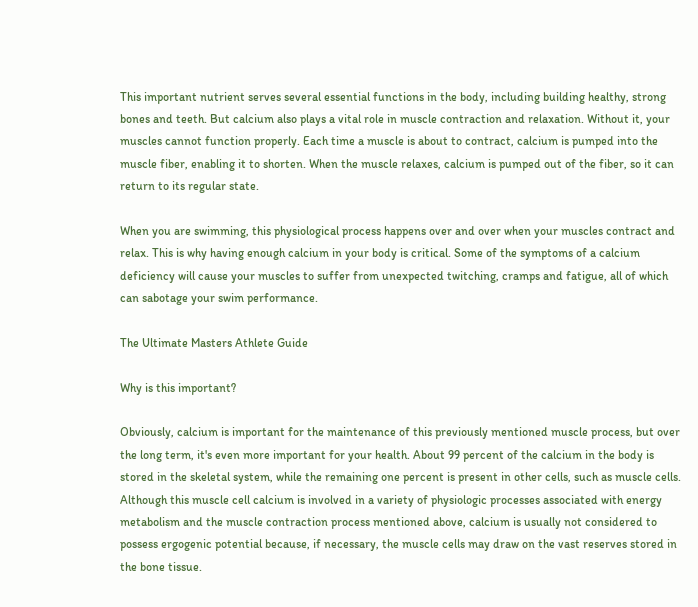This important nutrient serves several essential functions in the body, including building healthy, strong bones and teeth. But calcium also plays a vital role in muscle contraction and relaxation. Without it, your muscles cannot function properly. Each time a muscle is about to contract, calcium is pumped into the muscle fiber, enabling it to shorten. When the muscle relaxes, calcium is pumped out of the fiber, so it can return to its regular state.

When you are swimming, this physiological process happens over and over when your muscles contract and relax. This is why having enough calcium in your body is critical. Some of the symptoms of a calcium deficiency will cause your muscles to suffer from unexpected twitching, cramps and fatigue, all of which can sabotage your swim performance.

The Ultimate Masters Athlete Guide

Why is this important?

Obviously, calcium is important for the maintenance of this previously mentioned muscle process, but over the long term, it's even more important for your health. About 99 percent of the calcium in the body is stored in the skeletal system, while the remaining one percent is present in other cells, such as muscle cells. Although this muscle cell calcium is involved in a variety of physiologic processes associated with energy metabolism and the muscle contraction process mentioned above, calcium is usually not considered to possess ergogenic potential because, if necessary, the muscle cells may draw on the vast reserves stored in the bone tissue.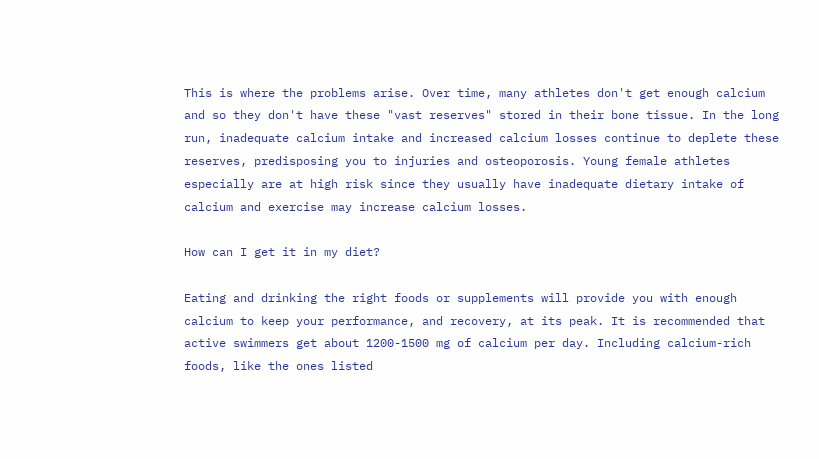This is where the problems arise. Over time, many athletes don't get enough calcium and so they don't have these "vast reserves" stored in their bone tissue. In the long run, inadequate calcium intake and increased calcium losses continue to deplete these reserves, predisposing you to injuries and osteoporosis. Young female athletes especially are at high risk since they usually have inadequate dietary intake of calcium and exercise may increase calcium losses.

How can I get it in my diet?

Eating and drinking the right foods or supplements will provide you with enough calcium to keep your performance, and recovery, at its peak. It is recommended that active swimmers get about 1200-1500 mg of calcium per day. Including calcium-rich foods, like the ones listed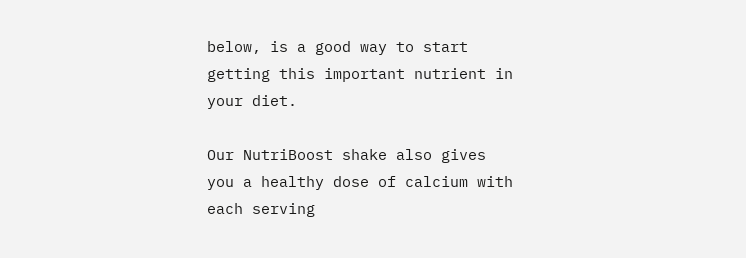below, is a good way to start getting this important nutrient in your diet.

Our NutriBoost shake also gives you a healthy dose of calcium with each serving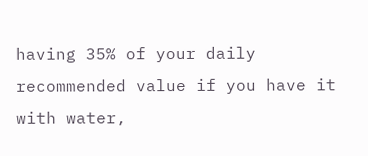having 35% of your daily recommended value if you have it with water,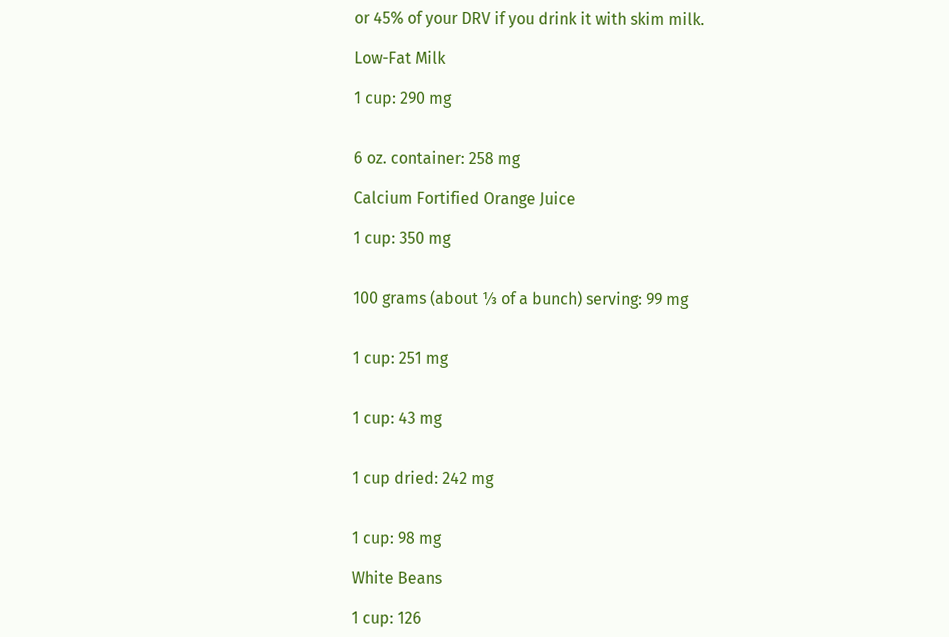or 45% of your DRV if you drink it with skim milk.

Low-Fat Milk

1 cup: 290 mg


6 oz. container: 258 mg

Calcium Fortified Orange Juice

1 cup: 350 mg


100 grams (about ⅓ of a bunch) serving: 99 mg


1 cup: 251 mg


1 cup: 43 mg


1 cup dried: 242 mg


1 cup: 98 mg

White Beans

1 cup: 126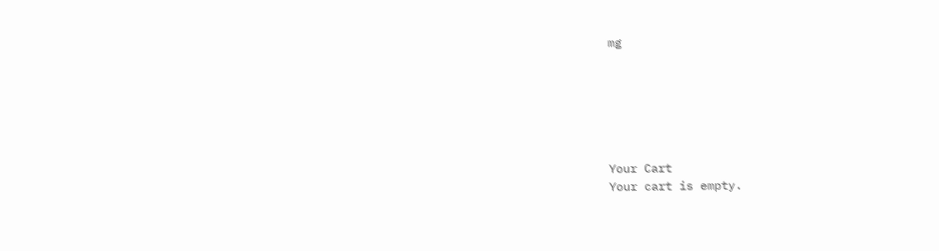mg






Your Cart
Your cart is empty.